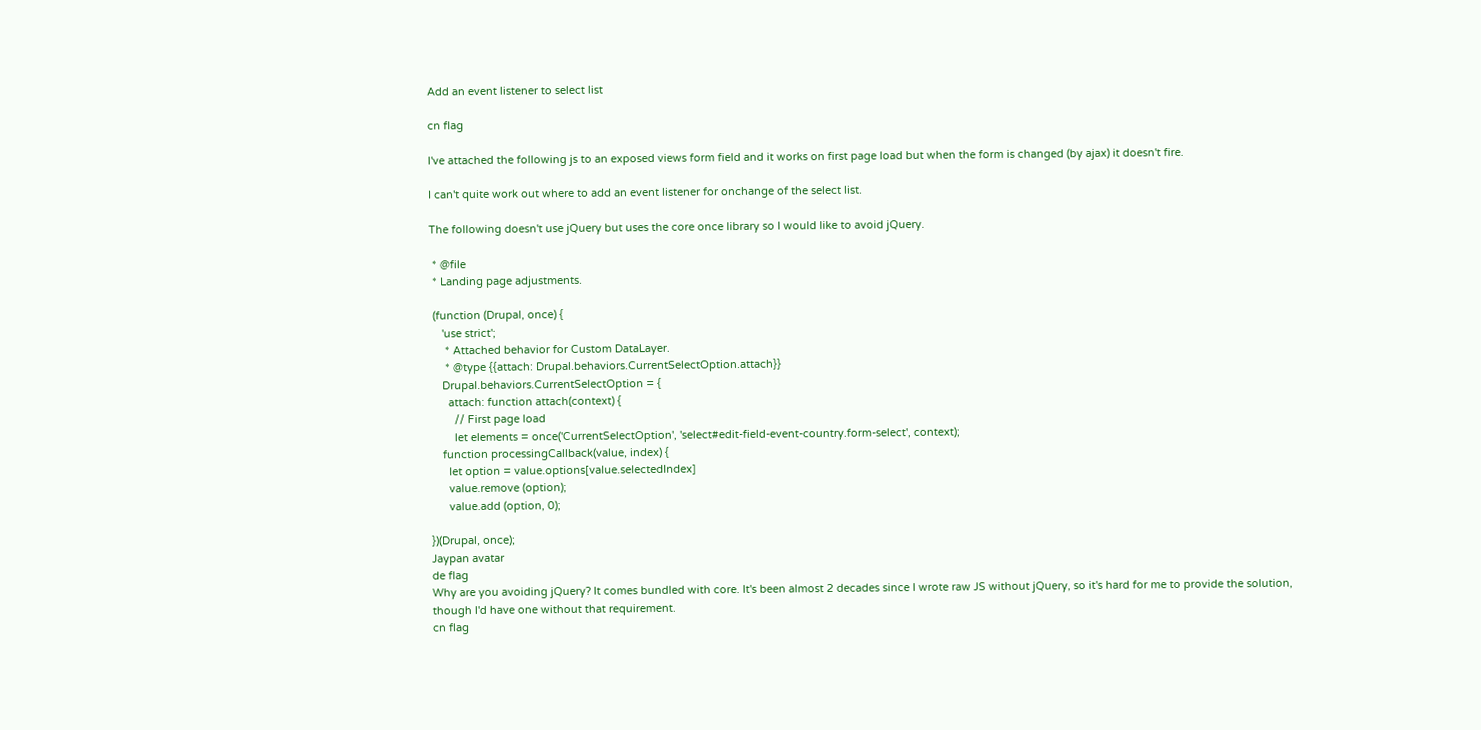Add an event listener to select list

cn flag

I've attached the following js to an exposed views form field and it works on first page load but when the form is changed (by ajax) it doesn't fire.

I can't quite work out where to add an event listener for onchange of the select list.

The following doesn't use jQuery but uses the core once library so I would like to avoid jQuery.

 * @file
 * Landing page adjustments.

 (function (Drupal, once) {
    'use strict';
     * Attached behavior for Custom DataLayer.
     * @type {{attach: Drupal.behaviors.CurrentSelectOption.attach}}
    Drupal.behaviors.CurrentSelectOption = {
      attach: function attach(context) {
        // First page load
        let elements = once('CurrentSelectOption', 'select#edit-field-event-country.form-select', context);
    function processingCallback(value, index) {
      let option = value.options[value.selectedIndex]
      value.remove (option);
      value.add (option, 0);

})(Drupal, once);
Jaypan avatar
de flag
Why are you avoiding jQuery? It comes bundled with core. It's been almost 2 decades since I wrote raw JS without jQuery, so it's hard for me to provide the solution, though I'd have one without that requirement.
cn flag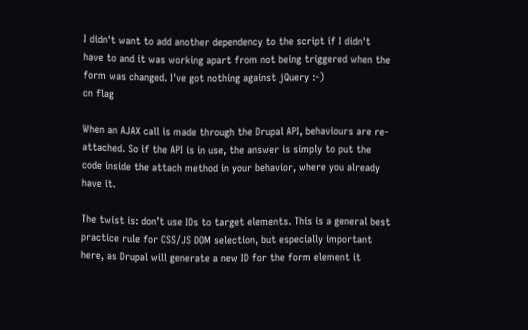I didn't want to add another dependency to the script if I didn't have to and it was working apart from not being triggered when the form was changed. I've got nothing against jQuery :-)
cn flag

When an AJAX call is made through the Drupal API, behaviours are re-attached. So if the API is in use, the answer is simply to put the code inside the attach method in your behavior, where you already have it.

The twist is: don’t use IDs to target elements. This is a general best practice rule for CSS/JS DOM selection, but especially important here, as Drupal will generate a new ID for the form element it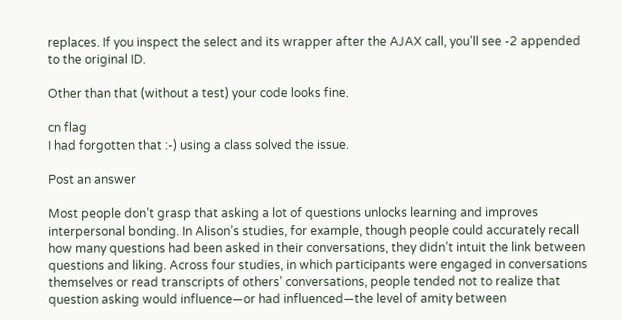replaces. If you inspect the select and its wrapper after the AJAX call, you’ll see -2 appended to the original ID.

Other than that (without a test) your code looks fine.

cn flag
I had forgotten that :-) using a class solved the issue.

Post an answer

Most people don’t grasp that asking a lot of questions unlocks learning and improves interpersonal bonding. In Alison’s studies, for example, though people could accurately recall how many questions had been asked in their conversations, they didn’t intuit the link between questions and liking. Across four studies, in which participants were engaged in conversations themselves or read transcripts of others’ conversations, people tended not to realize that question asking would influence—or had influenced—the level of amity between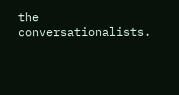the conversationalists.